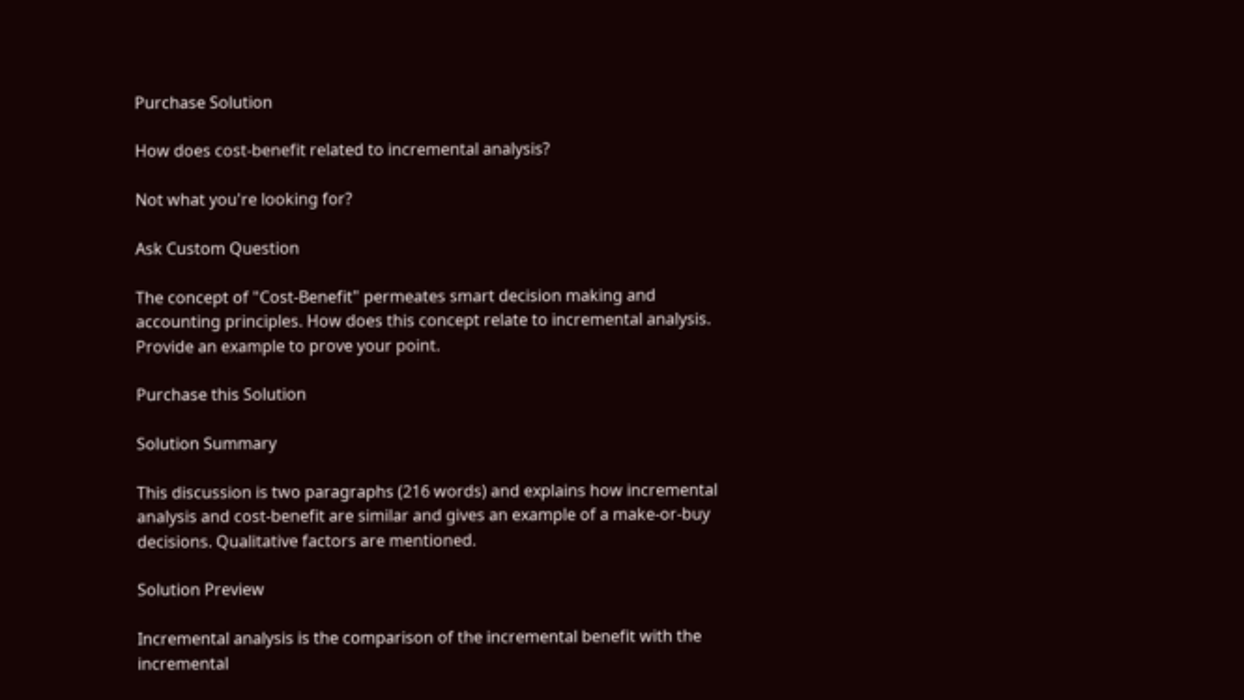Purchase Solution

How does cost-benefit related to incremental analysis?

Not what you're looking for?

Ask Custom Question

The concept of "Cost-Benefit" permeates smart decision making and accounting principles. How does this concept relate to incremental analysis. Provide an example to prove your point.

Purchase this Solution

Solution Summary

This discussion is two paragraphs (216 words) and explains how incremental analysis and cost-benefit are similar and gives an example of a make-or-buy decisions. Qualitative factors are mentioned.

Solution Preview

Incremental analysis is the comparison of the incremental benefit with the incremental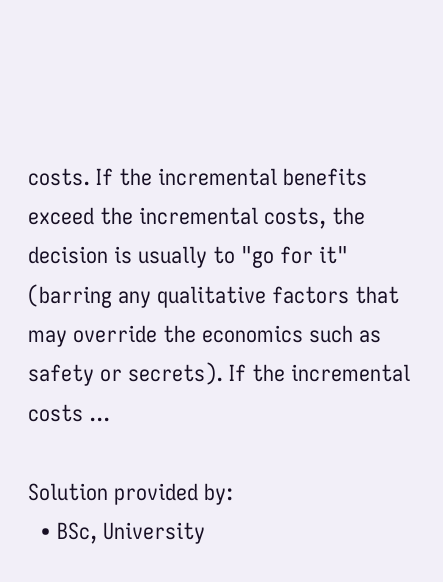costs. If the incremental benefits exceed the incremental costs, the decision is usually to "go for it" (barring any qualitative factors that may override the economics such as safety or secrets). If the incremental costs ...

Solution provided by:
  • BSc, University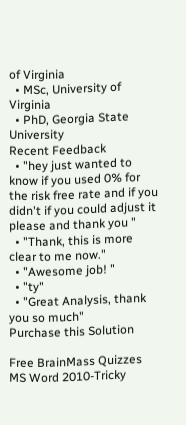of Virginia
  • MSc, University of Virginia
  • PhD, Georgia State University
Recent Feedback
  • "hey just wanted to know if you used 0% for the risk free rate and if you didn't if you could adjust it please and thank you "
  • "Thank, this is more clear to me now."
  • "Awesome job! "
  • "ty"
  • "Great Analysis, thank you so much"
Purchase this Solution

Free BrainMass Quizzes
MS Word 2010-Tricky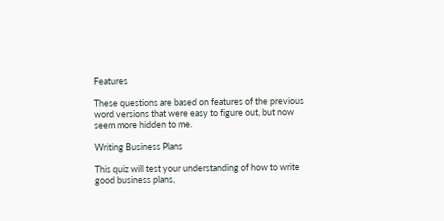Features

These questions are based on features of the previous word versions that were easy to figure out, but now seem more hidden to me.

Writing Business Plans

This quiz will test your understanding of how to write good business plans,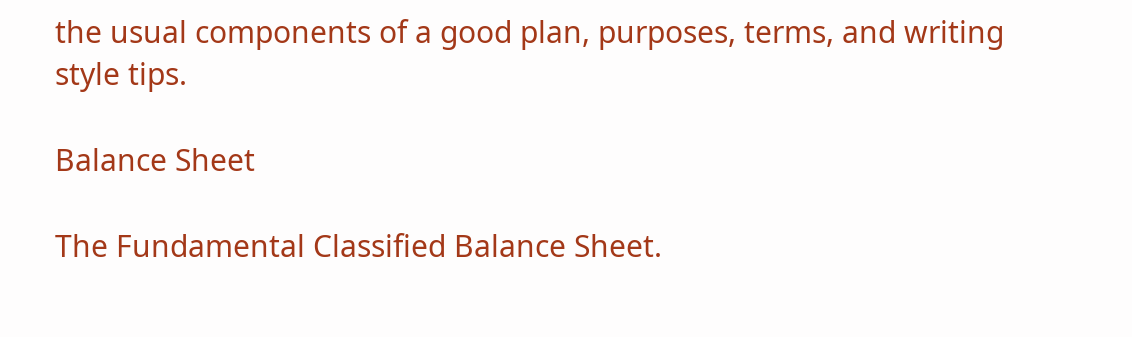the usual components of a good plan, purposes, terms, and writing style tips.

Balance Sheet

The Fundamental Classified Balance Sheet.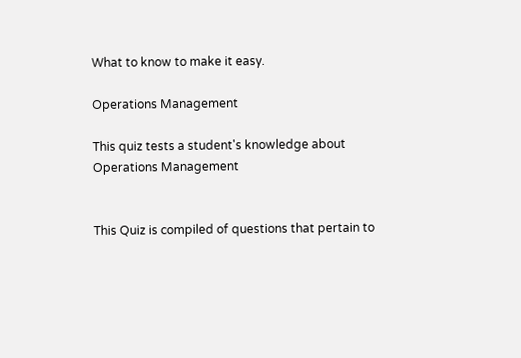What to know to make it easy.

Operations Management

This quiz tests a student's knowledge about Operations Management


This Quiz is compiled of questions that pertain to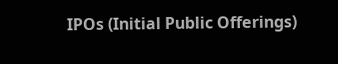IPOs (Initial Public Offerings)